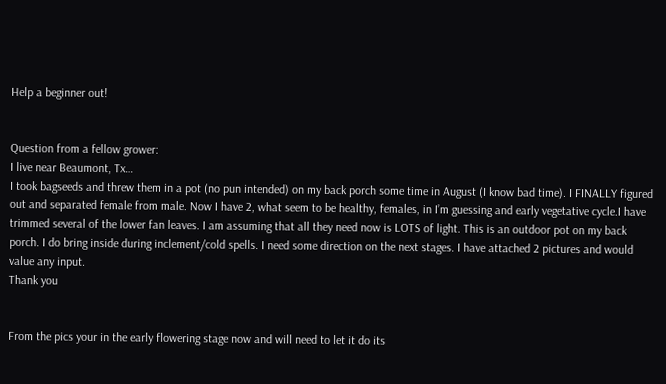Help a beginner out!


Question from a fellow grower:
I live near Beaumont, Tx…
I took bagseeds and threw them in a pot (no pun intended) on my back porch some time in August (I know bad time). I FINALLY figured out and separated female from male. Now I have 2, what seem to be healthy, females, in I’m guessing and early vegetative cycle.I have trimmed several of the lower fan leaves. I am assuming that all they need now is LOTS of light. This is an outdoor pot on my back porch. I do bring inside during inclement/cold spells. I need some direction on the next stages. I have attached 2 pictures and would value any input.
Thank you


From the pics your in the early flowering stage now and will need to let it do its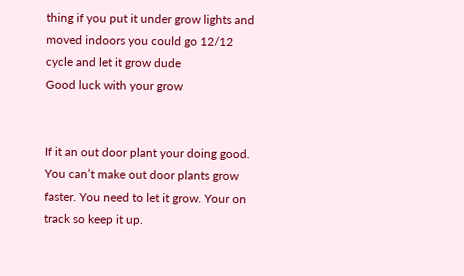thing if you put it under grow lights and moved indoors you could go 12/12 cycle and let it grow dude
Good luck with your grow


If it an out door plant your doing good. You can’t make out door plants grow faster. You need to let it grow. Your on track so keep it up.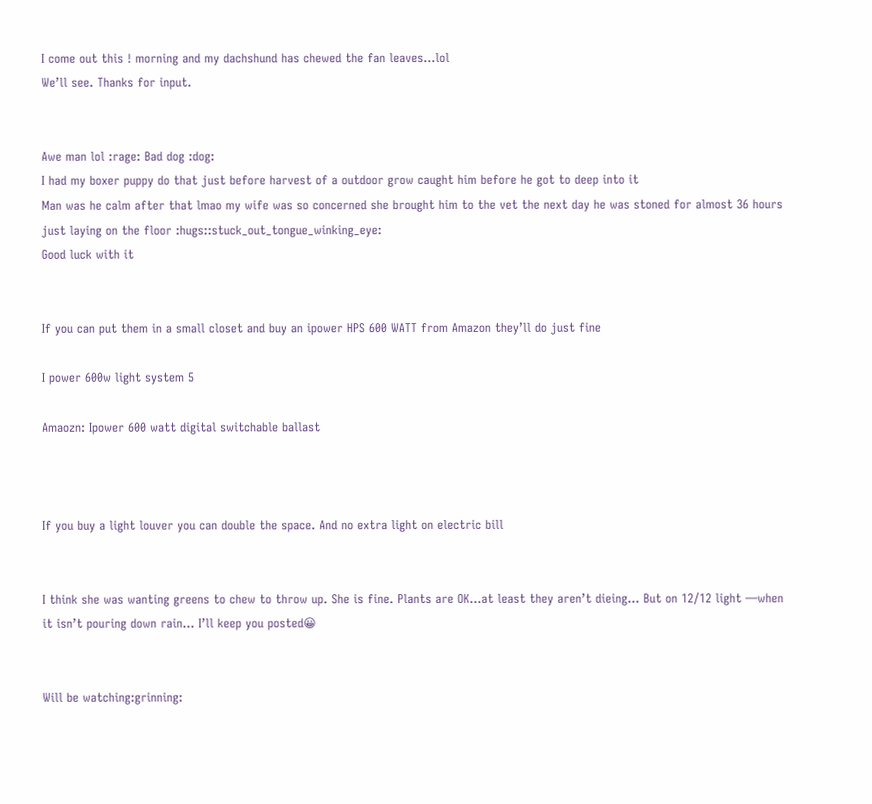I come out this ! morning and my dachshund has chewed the fan leaves…lol
We’ll see. Thanks for input.


Awe man lol :rage: Bad dog :dog:
I had my boxer puppy do that just before harvest of a outdoor grow caught him before he got to deep into it
Man was he calm after that lmao my wife was so concerned she brought him to the vet the next day he was stoned for almost 36 hours just laying on the floor :hugs::stuck_out_tongue_winking_eye:
Good luck with it


If you can put them in a small closet and buy an ipower HPS 600 WATT from Amazon they’ll do just fine

I power 600w light system 5

Amaozn: Ipower 600 watt digital switchable ballast



If you buy a light louver you can double the space. And no extra light on electric bill


I think she was wanting greens to chew to throw up. She is fine. Plants are OK…at least they aren’t dieing… But on 12/12 light —when it isn’t pouring down rain… I’ll keep you posted😀


Will be watching:grinning: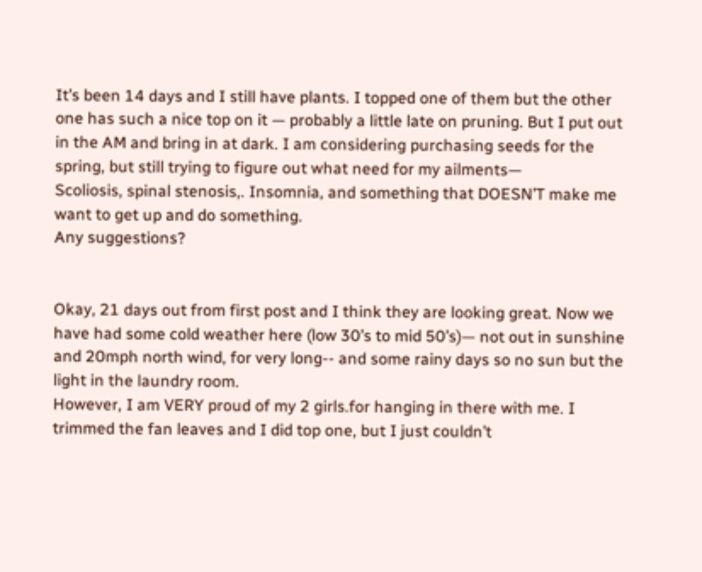It’s been 14 days and I still have plants. I topped one of them but the other one has such a nice top on it — probably a little late on pruning. But I put out in the AM and bring in at dark. I am considering purchasing seeds for the spring, but still trying to figure out what need for my ailments—
Scoliosis, spinal stenosis,. Insomnia, and something that DOESN’T make me want to get up and do something.
Any suggestions?


Okay, 21 days out from first post and I think they are looking great. Now we have had some cold weather here (low 30’s to mid 50’s)— not out in sunshine and 20mph north wind, for very long-- and some rainy days so no sun but the light in the laundry room.
However, I am VERY proud of my 2 girls.for hanging in there with me. I trimmed the fan leaves and I did top one, but I just couldn’t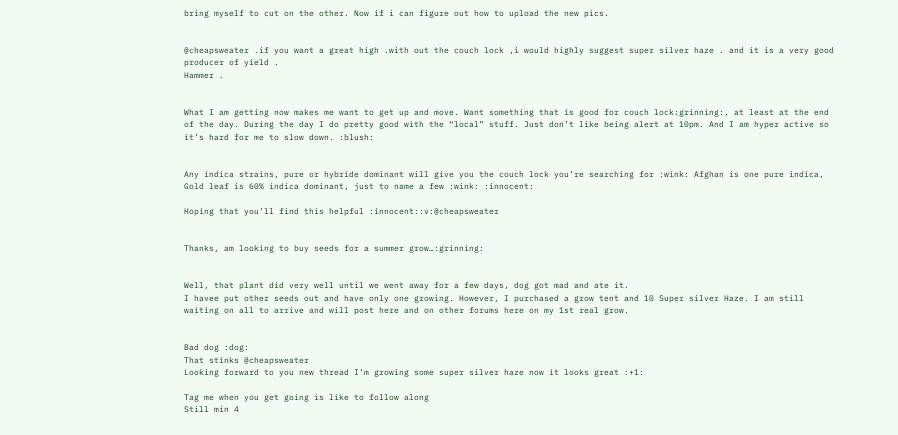bring myself to cut on the other. Now if i can figure out how to upload the new pics.


@cheapsweater .if you want a great high .with out the couch lock ,i would highly suggest super silver haze . and it is a very good producer of yield .
Hammer .


What I am getting now makes me want to get up and move. Want something that is good for couch lock:grinning:, at least at the end of the day. During the day I do pretty good with the “local” stuff. Just don’t like being alert at 10pm. And I am hyper active so it’s hard for me to slow down. :blush:


Any indica strains, pure or hybride dominant will give you the couch lock you’re searching for :wink: Afghan is one pure indica, Gold leaf is 60% indica dominant, just to name a few :wink: :innocent:

Hoping that you’ll find this helpful :innocent::v:@cheapsweater


Thanks, am looking to buy seeds for a summer grow…:grinning:


Well, that plant did very well until we went away for a few days, dog got mad and ate it.
I havee put other seeds out and have only one growing. However, I purchased a grow tent and 10 Super silver Haze. I am still waiting on all to arrive and will post here and on other forums here on my 1st real grow.


Bad dog :dog:
That stinks @cheapsweater
Looking forward to you new thread I’m growing some super silver haze now it looks great :+1:

Tag me when you get going is like to follow along
Still min 4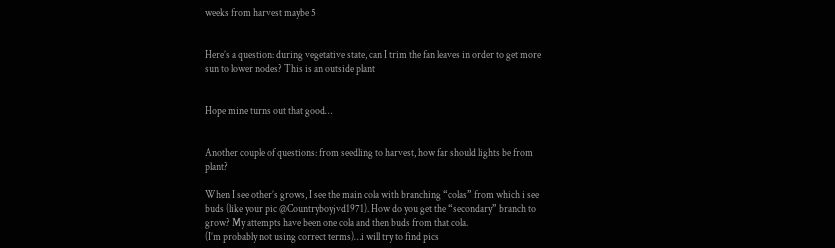weeks from harvest maybe 5


Here’s a question: during vegetative state, can I trim the fan leaves in order to get more sun to lower nodes? This is an outside plant


Hope mine turns out that good…


Another couple of questions: from seedling to harvest, how far should lights be from plant?

When I see other’s grows, I see the main cola with branching “colas” from which i see buds (like your pic @Countryboyjvd1971). How do you get the “secondary” branch to grow? My attempts have been one cola and then buds from that cola.
(I’m probably not using correct terms)…i will try to find pics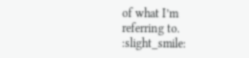of what I’m referring to. :slight_smile: